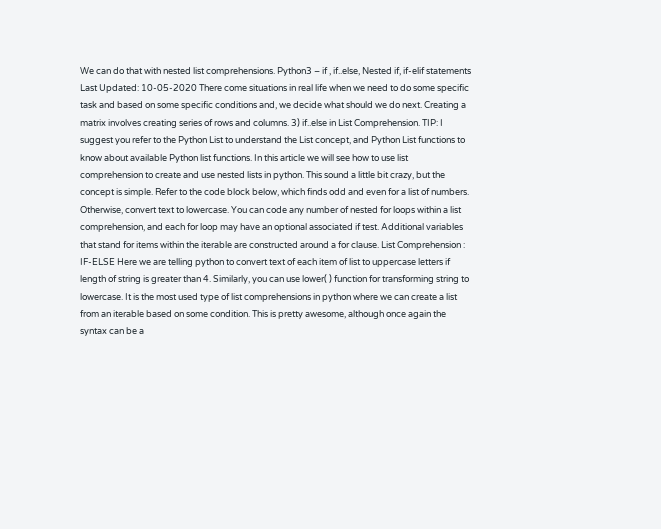We can do that with nested list comprehensions. Python3 – if , if..else, Nested if, if-elif statements Last Updated: 10-05-2020 There come situations in real life when we need to do some specific task and based on some specific conditions and, we decide what should we do next. Creating a matrix involves creating series of rows and columns. 3) if..else in List Comprehension. TIP: I suggest you refer to the Python List to understand the List concept, and Python List functions to know about available Python list functions. In this article we will see how to use list comprehension to create and use nested lists in python. This sound a little bit crazy, but the concept is simple. Refer to the code block below, which finds odd and even for a list of numbers. Otherwise, convert text to lowercase. You can code any number of nested for loops within a list comprehension, and each for loop may have an optional associated if test. Additional variables that stand for items within the iterable are constructed around a for clause. List Comprehension : IF-ELSE Here we are telling python to convert text of each item of list to uppercase letters if length of string is greater than 4. Similarly, you can use lower( ) function for transforming string to lowercase. It is the most used type of list comprehensions in python where we can create a list from an iterable based on some condition. This is pretty awesome, although once again the syntax can be a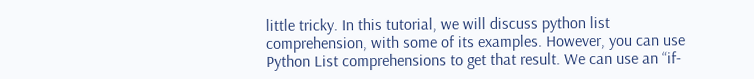little tricky. In this tutorial, we will discuss python list comprehension, with some of its examples. However, you can use Python List comprehensions to get that result. We can use an “if-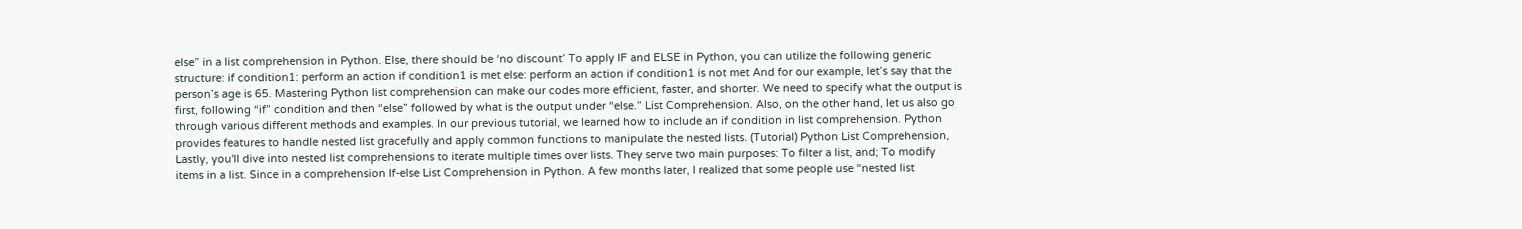else” in a list comprehension in Python. Else, there should be ‘no discount’ To apply IF and ELSE in Python, you can utilize the following generic structure: if condition1: perform an action if condition1 is met else: perform an action if condition1 is not met And for our example, let’s say that the person’s age is 65. Mastering Python list comprehension can make our codes more efficient, faster, and shorter. We need to specify what the output is first, following “if” condition and then “else” followed by what is the output under “else.” List Comprehension. Also, on the other hand, let us also go through various different methods and examples. In our previous tutorial, we learned how to include an if condition in list comprehension. Python provides features to handle nested list gracefully and apply common functions to manipulate the nested lists. (Tutorial) Python List Comprehension, Lastly, you'll dive into nested list comprehensions to iterate multiple times over lists. They serve two main purposes: To filter a list, and; To modify items in a list. Since in a comprehension If-else List Comprehension in Python. A few months later, I realized that some people use “nested list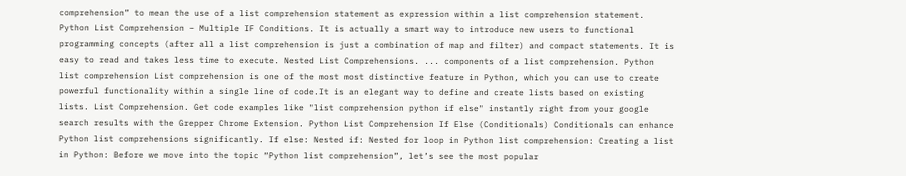comprehension” to mean the use of a list comprehension statement as expression within a list comprehension statement. Python List Comprehension – Multiple IF Conditions. It is actually a smart way to introduce new users to functional programming concepts (after all a list comprehension is just a combination of map and filter) and compact statements. It is easy to read and takes less time to execute. Nested List Comprehensions. ... components of a list comprehension. Python list comprehension List comprehension is one of the most most distinctive feature in Python, which you can use to create powerful functionality within a single line of code.It is an elegant way to define and create lists based on existing lists. List Comprehension. Get code examples like "list comprehension python if else" instantly right from your google search results with the Grepper Chrome Extension. Python List Comprehension If Else (Conditionals) Conditionals can enhance Python list comprehensions significantly. If else: Nested if: Nested for loop in Python list comprehension: Creating a list in Python: Before we move into the topic “Python list comprehension”, let’s see the most popular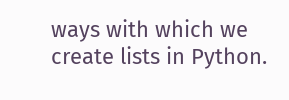ways with which we create lists in Python.